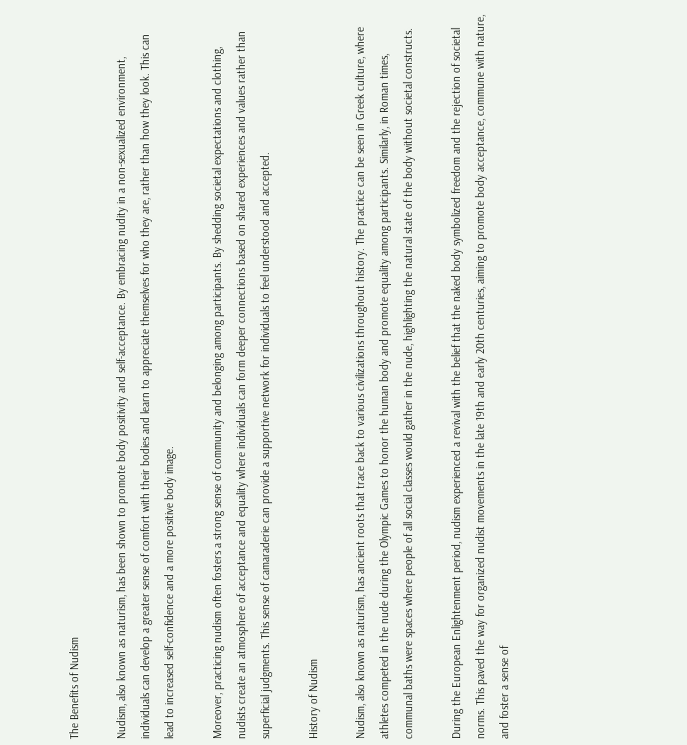The Benefits of Nudism

Nudism, also known as naturism, has been shown to promote body positivity and self-acceptance. By embracing nudity in a non-sexualized environment, individuals can develop a greater sense of comfort with their bodies and learn to appreciate themselves for who they are, rather than how they look. This can lead to increased self-confidence and a more positive body image.

Moreover, practicing nudism often fosters a strong sense of community and belonging among participants. By shedding societal expectations and clothing, nudists create an atmosphere of acceptance and equality where individuals can form deeper connections based on shared experiences and values rather than superficial judgments. This sense of camaraderie can provide a supportive network for individuals to feel understood and accepted.

History of Nudism

Nudism, also known as naturism, has ancient roots that trace back to various civilizations throughout history. The practice can be seen in Greek culture, where athletes competed in the nude during the Olympic Games to honor the human body and promote equality among participants. Similarly, in Roman times, communal baths were spaces where people of all social classes would gather in the nude, highlighting the natural state of the body without societal constructs.

During the European Enlightenment period, nudism experienced a revival with the belief that the naked body symbolized freedom and the rejection of societal norms. This paved the way for organized nudist movements in the late 19th and early 20th centuries, aiming to promote body acceptance, commune with nature, and foster a sense of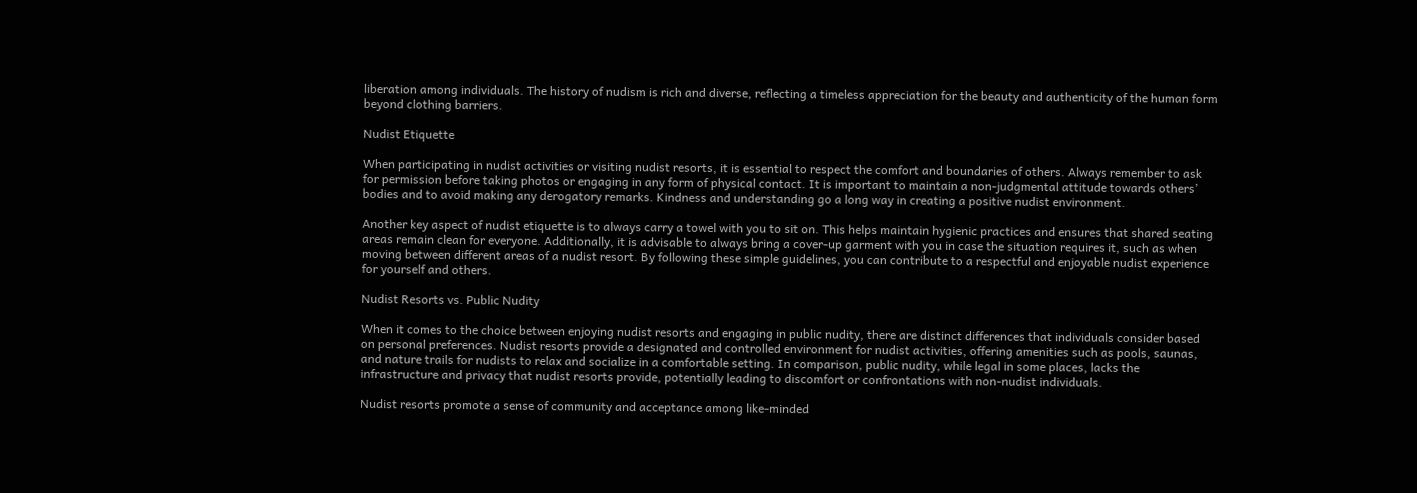liberation among individuals. The history of nudism is rich and diverse, reflecting a timeless appreciation for the beauty and authenticity of the human form beyond clothing barriers.

Nudist Etiquette

When participating in nudist activities or visiting nudist resorts, it is essential to respect the comfort and boundaries of others. Always remember to ask for permission before taking photos or engaging in any form of physical contact. It is important to maintain a non-judgmental attitude towards others’ bodies and to avoid making any derogatory remarks. Kindness and understanding go a long way in creating a positive nudist environment.

Another key aspect of nudist etiquette is to always carry a towel with you to sit on. This helps maintain hygienic practices and ensures that shared seating areas remain clean for everyone. Additionally, it is advisable to always bring a cover-up garment with you in case the situation requires it, such as when moving between different areas of a nudist resort. By following these simple guidelines, you can contribute to a respectful and enjoyable nudist experience for yourself and others.

Nudist Resorts vs. Public Nudity

When it comes to the choice between enjoying nudist resorts and engaging in public nudity, there are distinct differences that individuals consider based on personal preferences. Nudist resorts provide a designated and controlled environment for nudist activities, offering amenities such as pools, saunas, and nature trails for nudists to relax and socialize in a comfortable setting. In comparison, public nudity, while legal in some places, lacks the infrastructure and privacy that nudist resorts provide, potentially leading to discomfort or confrontations with non-nudist individuals.

Nudist resorts promote a sense of community and acceptance among like-minded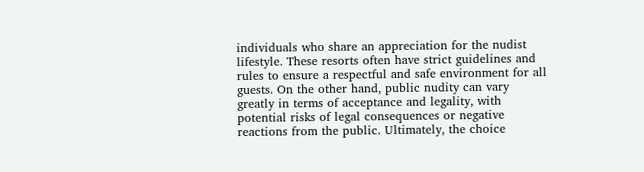individuals who share an appreciation for the nudist lifestyle. These resorts often have strict guidelines and rules to ensure a respectful and safe environment for all guests. On the other hand, public nudity can vary greatly in terms of acceptance and legality, with potential risks of legal consequences or negative reactions from the public. Ultimately, the choice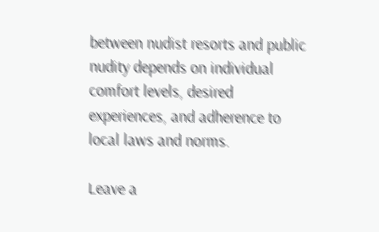between nudist resorts and public nudity depends on individual comfort levels, desired experiences, and adherence to local laws and norms.

Leave a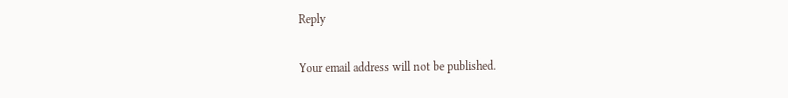Reply

Your email address will not be published.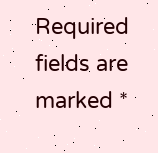Required fields are marked *